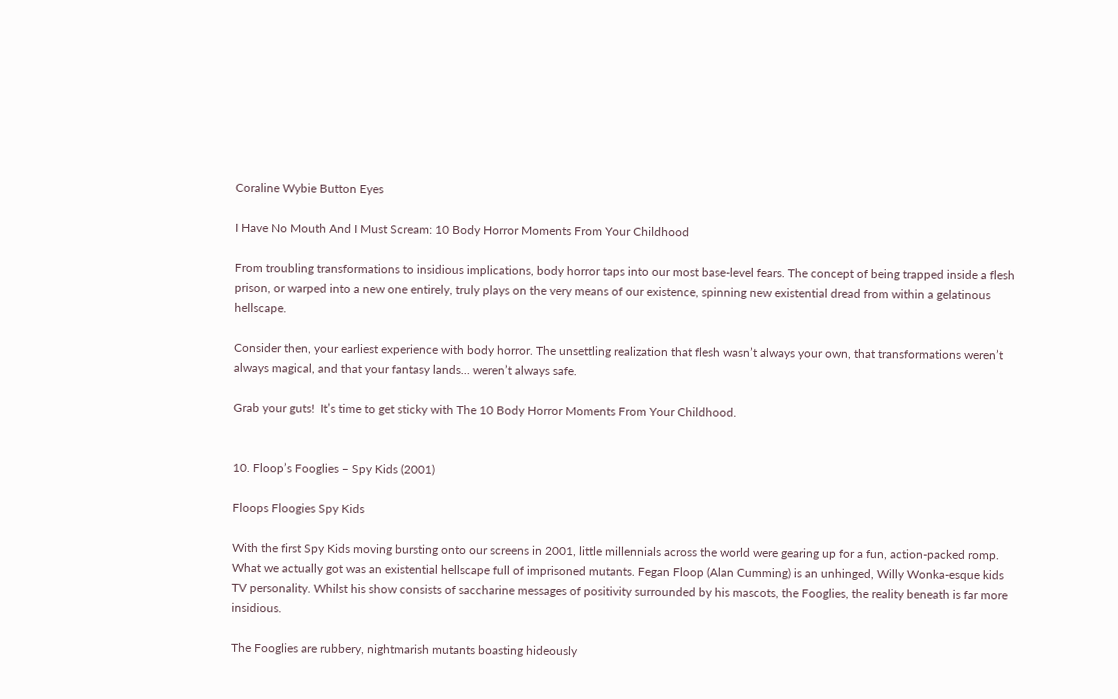Coraline Wybie Button Eyes

I Have No Mouth And I Must Scream: 10 Body Horror Moments From Your Childhood

From troubling transformations to insidious implications, body horror taps into our most base-level fears. The concept of being trapped inside a flesh prison, or warped into a new one entirely, truly plays on the very means of our existence, spinning new existential dread from within a gelatinous hellscape.

Consider then, your earliest experience with body horror. The unsettling realization that flesh wasn’t always your own, that transformations weren’t always magical, and that your fantasy lands… weren’t always safe.

Grab your guts!  It’s time to get sticky with The 10 Body Horror Moments From Your Childhood.


10. Floop’s Fooglies – Spy Kids (2001)

Floops Floogies Spy Kids

With the first Spy Kids moving bursting onto our screens in 2001, little millennials across the world were gearing up for a fun, action-packed romp. What we actually got was an existential hellscape full of imprisoned mutants. Fegan Floop (Alan Cumming) is an unhinged, Willy Wonka-esque kids TV personality. Whilst his show consists of saccharine messages of positivity surrounded by his mascots, the Fooglies, the reality beneath is far more insidious.

The Fooglies are rubbery, nightmarish mutants boasting hideously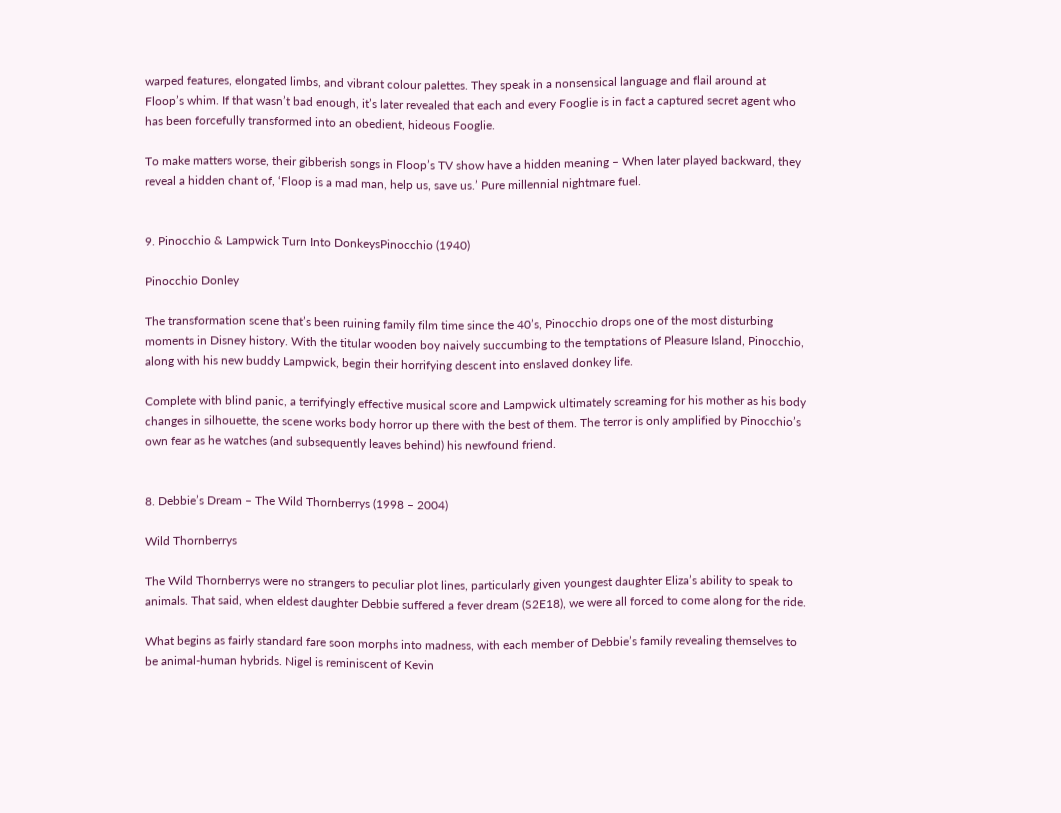warped features, elongated limbs, and vibrant colour palettes. They speak in a nonsensical language and flail around at Floop’s whim. If that wasn’t bad enough, it’s later revealed that each and every Fooglie is in fact a captured secret agent who has been forcefully transformed into an obedient, hideous Fooglie.

To make matters worse, their gibberish songs in Floop’s TV show have a hidden meaning – When later played backward, they reveal a hidden chant of, ‘Floop is a mad man, help us, save us.’ Pure millennial nightmare fuel.


9. Pinocchio & Lampwick Turn Into DonkeysPinocchio (1940)

Pinocchio Donley

The transformation scene that’s been ruining family film time since the 40’s, Pinocchio drops one of the most disturbing moments in Disney history. With the titular wooden boy naively succumbing to the temptations of Pleasure Island, Pinocchio, along with his new buddy Lampwick, begin their horrifying descent into enslaved donkey life.

Complete with blind panic, a terrifyingly effective musical score and Lampwick ultimately screaming for his mother as his body changes in silhouette, the scene works body horror up there with the best of them. The terror is only amplified by Pinocchio’s own fear as he watches (and subsequently leaves behind) his newfound friend.


8. Debbie’s Dream – The Wild Thornberrys (1998 – 2004)

Wild Thornberrys

The Wild Thornberrys were no strangers to peculiar plot lines, particularly given youngest daughter Eliza’s ability to speak to animals. That said, when eldest daughter Debbie suffered a fever dream (S2E18), we were all forced to come along for the ride.

What begins as fairly standard fare soon morphs into madness, with each member of Debbie’s family revealing themselves to be animal-human hybrids. Nigel is reminiscent of Kevin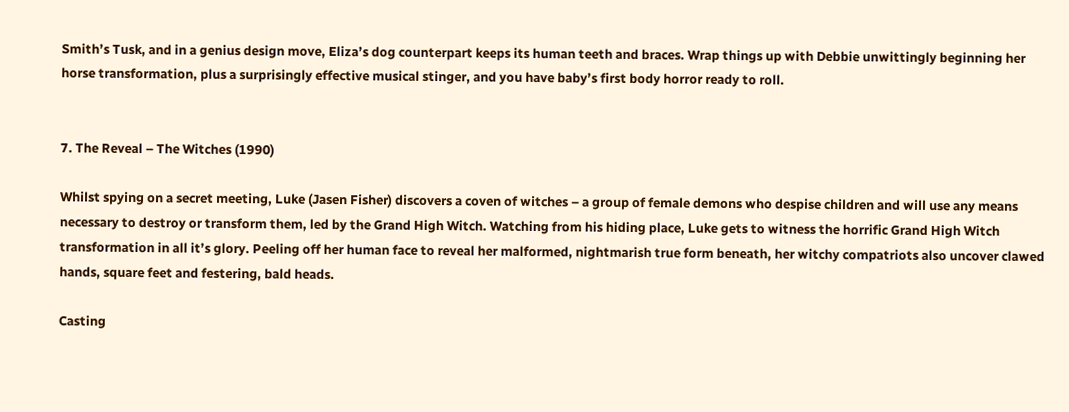Smith’s Tusk, and in a genius design move, Eliza’s dog counterpart keeps its human teeth and braces. Wrap things up with Debbie unwittingly beginning her horse transformation, plus a surprisingly effective musical stinger, and you have baby’s first body horror ready to roll.


7. The Reveal – The Witches (1990)

Whilst spying on a secret meeting, Luke (Jasen Fisher) discovers a coven of witches – a group of female demons who despise children and will use any means necessary to destroy or transform them, led by the Grand High Witch. Watching from his hiding place, Luke gets to witness the horrific Grand High Witch transformation in all it’s glory. Peeling off her human face to reveal her malformed, nightmarish true form beneath, her witchy compatriots also uncover clawed hands, square feet and festering, bald heads.

Casting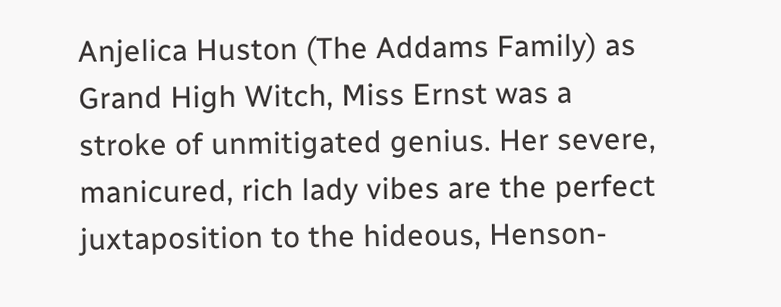Anjelica Huston (The Addams Family) as Grand High Witch, Miss Ernst was a stroke of unmitigated genius. Her severe, manicured, rich lady vibes are the perfect juxtaposition to the hideous, Henson-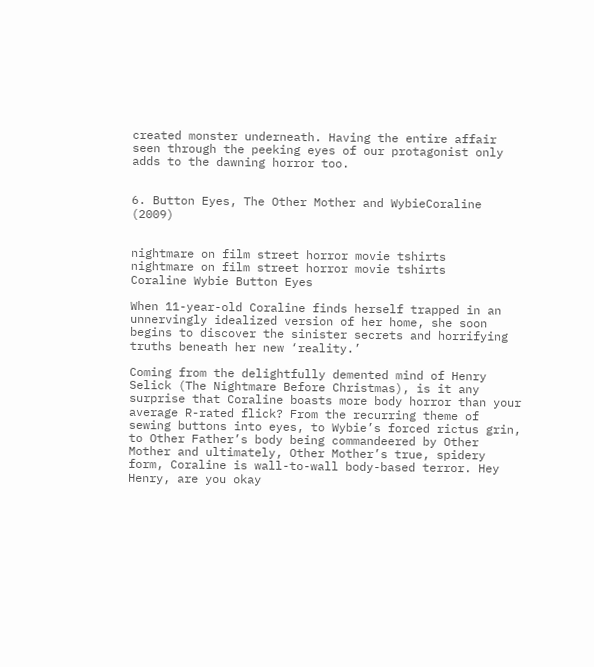created monster underneath. Having the entire affair seen through the peeking eyes of our protagonist only adds to the dawning horror too.


6. Button Eyes, The Other Mother and WybieCoraline (2009)


nightmare on film street horror movie tshirts
nightmare on film street horror movie tshirts
Coraline Wybie Button Eyes

When 11-year-old Coraline finds herself trapped in an unnervingly idealized version of her home, she soon begins to discover the sinister secrets and horrifying truths beneath her new ‘reality.’

Coming from the delightfully demented mind of Henry Selick (The Nightmare Before Christmas), is it any surprise that Coraline boasts more body horror than your average R-rated flick? From the recurring theme of sewing buttons into eyes, to Wybie’s forced rictus grin, to Other Father’s body being commandeered by Other Mother and ultimately, Other Mother’s true, spidery form, Coraline is wall-to-wall body-based terror. Hey Henry, are you okay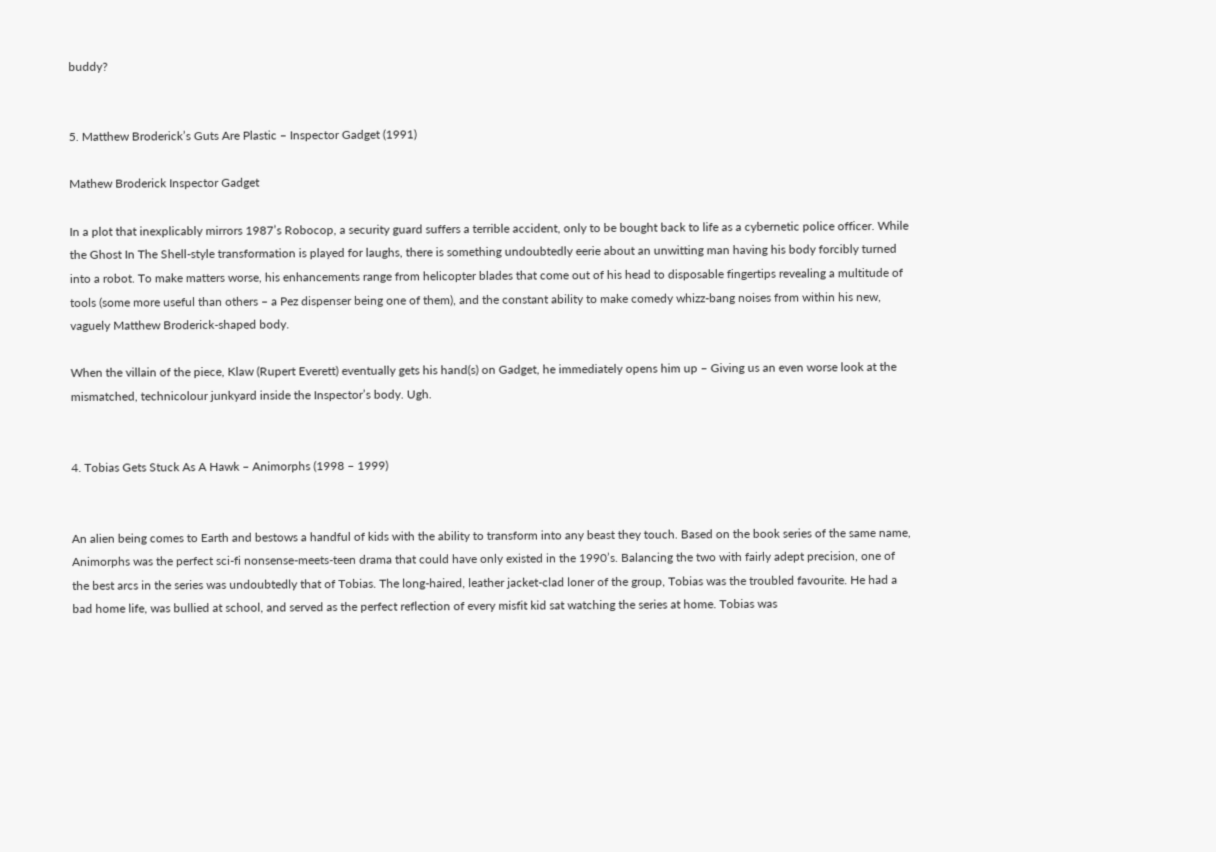buddy?


5. Matthew Broderick’s Guts Are Plastic – Inspector Gadget (1991)

Mathew Broderick Inspector Gadget

In a plot that inexplicably mirrors 1987’s Robocop, a security guard suffers a terrible accident, only to be bought back to life as a cybernetic police officer. While the Ghost In The Shell-style transformation is played for laughs, there is something undoubtedly eerie about an unwitting man having his body forcibly turned into a robot. To make matters worse, his enhancements range from helicopter blades that come out of his head to disposable fingertips revealing a multitude of tools (some more useful than others – a Pez dispenser being one of them), and the constant ability to make comedy whizz-bang noises from within his new, vaguely Matthew Broderick-shaped body.

When the villain of the piece, Klaw (Rupert Everett) eventually gets his hand(s) on Gadget, he immediately opens him up – Giving us an even worse look at the mismatched, technicolour junkyard inside the Inspector’s body. Ugh.


4. Tobias Gets Stuck As A Hawk – Animorphs (1998 – 1999)


An alien being comes to Earth and bestows a handful of kids with the ability to transform into any beast they touch. Based on the book series of the same name, Animorphs was the perfect sci-fi nonsense-meets-teen drama that could have only existed in the 1990’s. Balancing the two with fairly adept precision, one of the best arcs in the series was undoubtedly that of Tobias. The long-haired, leather jacket-clad loner of the group, Tobias was the troubled favourite. He had a bad home life, was bullied at school, and served as the perfect reflection of every misfit kid sat watching the series at home. Tobias was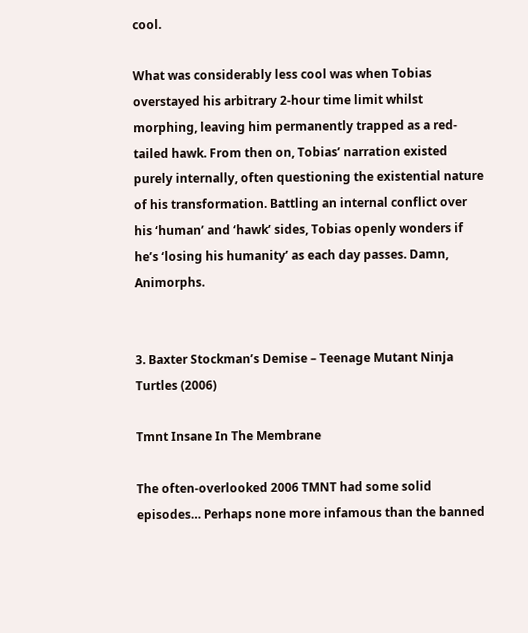cool.

What was considerably less cool was when Tobias overstayed his arbitrary 2-hour time limit whilst morphing, leaving him permanently trapped as a red-tailed hawk. From then on, Tobias’ narration existed purely internally, often questioning the existential nature of his transformation. Battling an internal conflict over his ‘human’ and ‘hawk’ sides, Tobias openly wonders if he’s ‘losing his humanity’ as each day passes. Damn, Animorphs.


3. Baxter Stockman’s Demise – Teenage Mutant Ninja Turtles (2006)

Tmnt Insane In The Membrane

The often-overlooked 2006 TMNT had some solid episodes… Perhaps none more infamous than the banned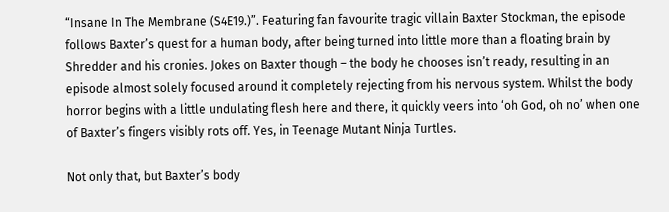“Insane In The Membrane (S4E19.)”. Featuring fan favourite tragic villain Baxter Stockman, the episode follows Baxter’s quest for a human body, after being turned into little more than a floating brain by Shredder and his cronies. Jokes on Baxter though – the body he chooses isn’t ready, resulting in an episode almost solely focused around it completely rejecting from his nervous system. Whilst the body horror begins with a little undulating flesh here and there, it quickly veers into ‘oh God, oh no’ when one of Baxter’s fingers visibly rots off. Yes, in Teenage Mutant Ninja Turtles.

Not only that, but Baxter’s body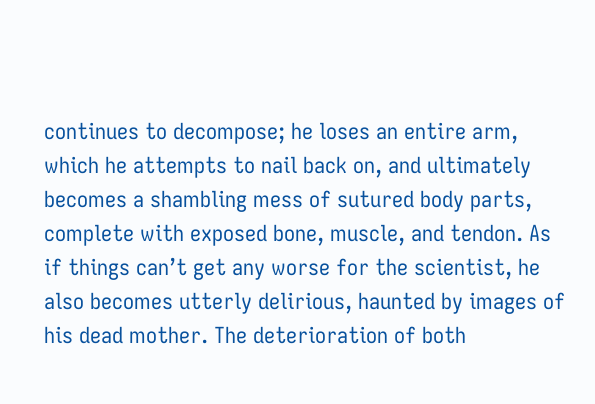continues to decompose; he loses an entire arm, which he attempts to nail back on, and ultimately becomes a shambling mess of sutured body parts, complete with exposed bone, muscle, and tendon. As if things can’t get any worse for the scientist, he also becomes utterly delirious, haunted by images of his dead mother. The deterioration of both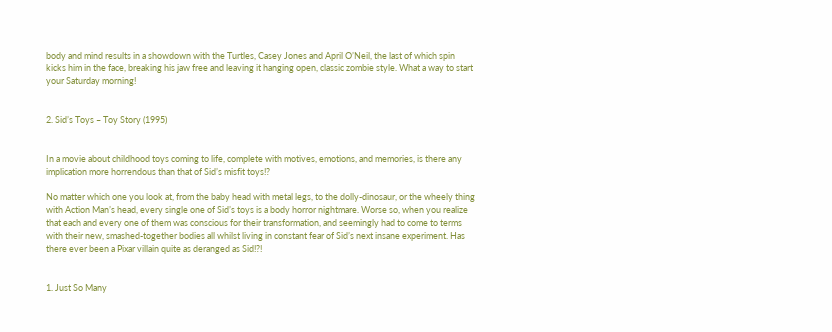body and mind results in a showdown with the Turtles, Casey Jones and April O’Neil, the last of which spin kicks him in the face, breaking his jaw free and leaving it hanging open, classic zombie style. What a way to start your Saturday morning!


2. Sid’s Toys – Toy Story (1995)


In a movie about childhood toys coming to life, complete with motives, emotions, and memories, is there any implication more horrendous than that of Sid’s misfit toys!?

No matter which one you look at, from the baby head with metal legs, to the dolly-dinosaur, or the wheely thing with Action Man’s head, every single one of Sid’s toys is a body horror nightmare. Worse so, when you realize that each and every one of them was conscious for their transformation, and seemingly had to come to terms with their new, smashed-together bodies all whilst living in constant fear of Sid’s next insane experiment. Has there ever been a Pixar villain quite as deranged as Sid!?!


1. Just So Many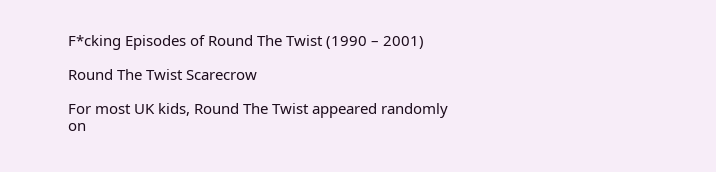F*cking Episodes of Round The Twist (1990 – 2001)

Round The Twist Scarecrow

For most UK kids, Round The Twist appeared randomly on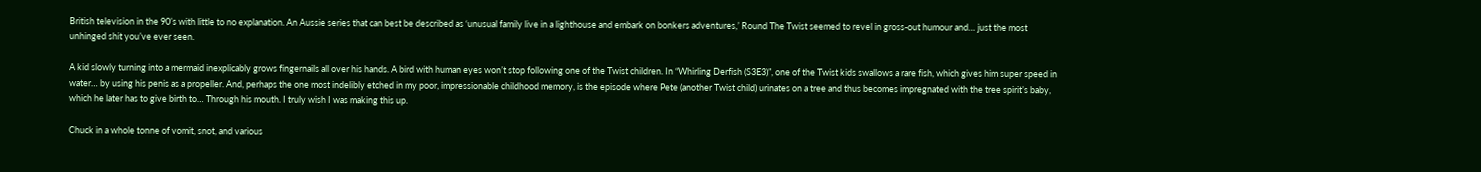British television in the 90’s with little to no explanation. An Aussie series that can best be described as ‘unusual family live in a lighthouse and embark on bonkers adventures,’ Round The Twist seemed to revel in gross-out humour and… just the most unhinged shit you’ve ever seen.

A kid slowly turning into a mermaid inexplicably grows fingernails all over his hands. A bird with human eyes won’t stop following one of the Twist children. In “Whirling Derfish (S3E3)”, one of the Twist kids swallows a rare fish, which gives him super speed in water… by using his penis as a propeller. And, perhaps the one most indelibly etched in my poor, impressionable childhood memory, is the episode where Pete (another Twist child) urinates on a tree and thus becomes impregnated with the tree spirit’s baby, which he later has to give birth to… Through his mouth. I truly wish I was making this up.

Chuck in a whole tonne of vomit, snot, and various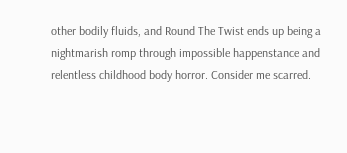other bodily fluids, and Round The Twist ends up being a nightmarish romp through impossible happenstance and relentless childhood body horror. Consider me scarred.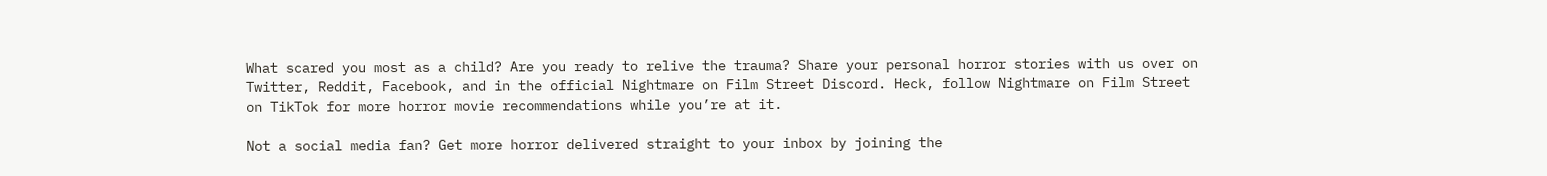What scared you most as a child? Are you ready to relive the trauma? Share your personal horror stories with us over on Twitter, Reddit, Facebook, and in the official Nightmare on Film Street Discord. Heck, follow Nightmare on Film Street on TikTok for more horror movie recommendations while you’re at it.

Not a social media fan? Get more horror delivered straight to your inbox by joining the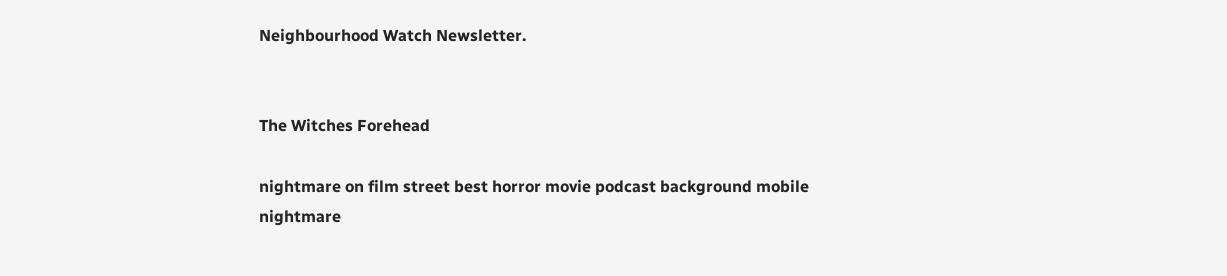Neighbourhood Watch Newsletter.


The Witches Forehead

nightmare on film street best horror movie podcast background mobile
nightmare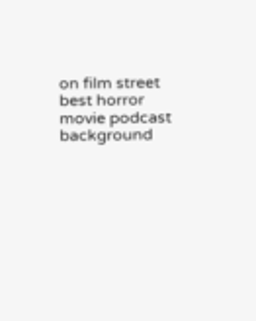on film street best horror movie podcast background